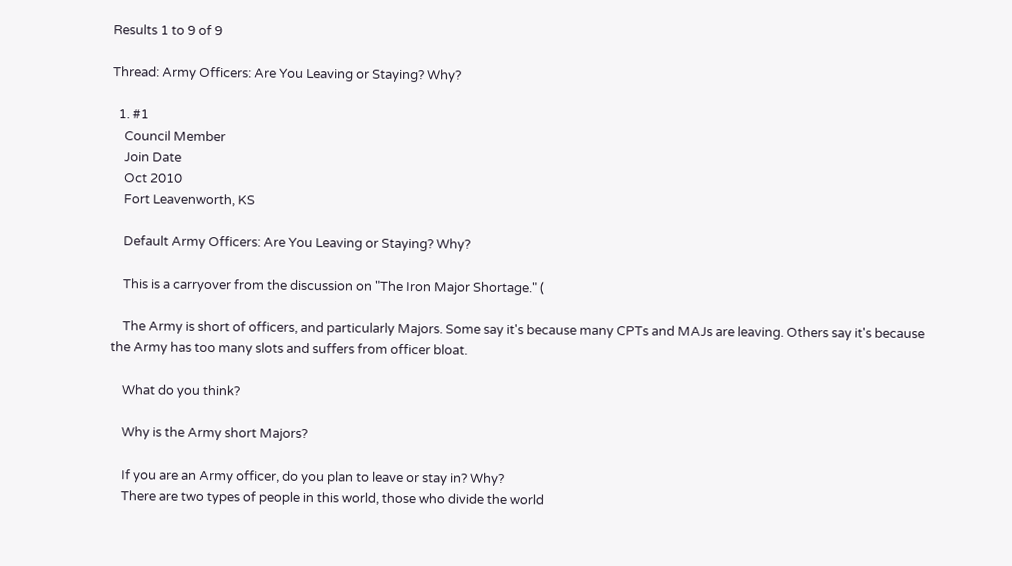Results 1 to 9 of 9

Thread: Army Officers: Are You Leaving or Staying? Why?

  1. #1
    Council Member
    Join Date
    Oct 2010
    Fort Leavenworth, KS

    Default Army Officers: Are You Leaving or Staying? Why?

    This is a carryover from the discussion on "The Iron Major Shortage." (

    The Army is short of officers, and particularly Majors. Some say it's because many CPTs and MAJs are leaving. Others say it's because the Army has too many slots and suffers from officer bloat.

    What do you think?

    Why is the Army short Majors?

    If you are an Army officer, do you plan to leave or stay in? Why?
    There are two types of people in this world, those who divide the world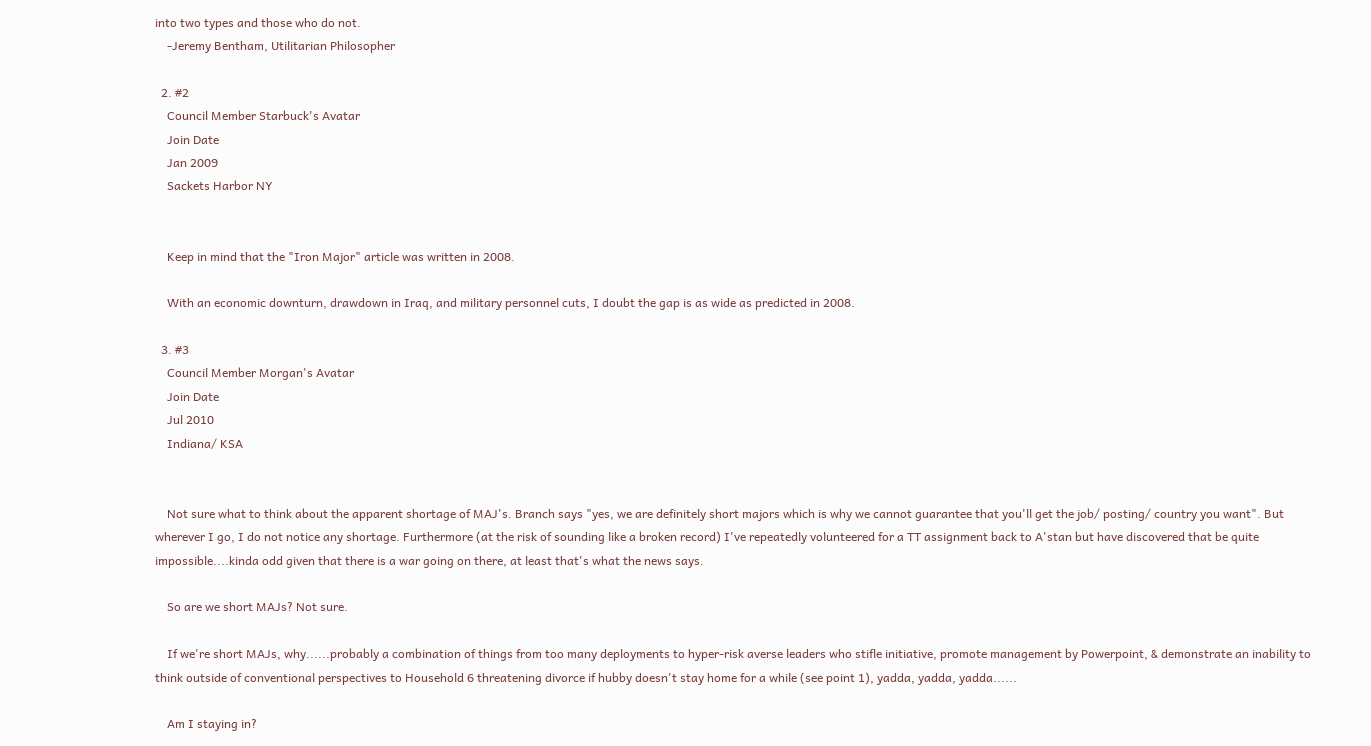into two types and those who do not.
    -Jeremy Bentham, Utilitarian Philosopher

  2. #2
    Council Member Starbuck's Avatar
    Join Date
    Jan 2009
    Sackets Harbor NY


    Keep in mind that the "Iron Major" article was written in 2008.

    With an economic downturn, drawdown in Iraq, and military personnel cuts, I doubt the gap is as wide as predicted in 2008.

  3. #3
    Council Member Morgan's Avatar
    Join Date
    Jul 2010
    Indiana/ KSA


    Not sure what to think about the apparent shortage of MAJ's. Branch says "yes, we are definitely short majors which is why we cannot guarantee that you'll get the job/ posting/ country you want". But wherever I go, I do not notice any shortage. Furthermore (at the risk of sounding like a broken record) I've repeatedly volunteered for a TT assignment back to A'stan but have discovered that be quite impossible....kinda odd given that there is a war going on there, at least that's what the news says.

    So are we short MAJs? Not sure.

    If we're short MAJs, why......probably a combination of things from too many deployments to hyper-risk averse leaders who stifle initiative, promote management by Powerpoint, & demonstrate an inability to think outside of conventional perspectives to Household 6 threatening divorce if hubby doesn't stay home for a while (see point 1), yadda, yadda, yadda......

    Am I staying in?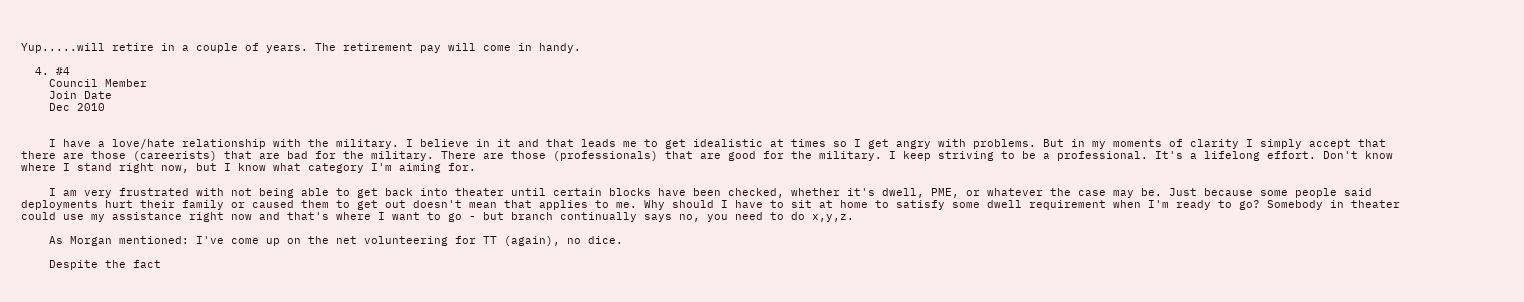Yup.....will retire in a couple of years. The retirement pay will come in handy.

  4. #4
    Council Member
    Join Date
    Dec 2010


    I have a love/hate relationship with the military. I believe in it and that leads me to get idealistic at times so I get angry with problems. But in my moments of clarity I simply accept that there are those (careerists) that are bad for the military. There are those (professionals) that are good for the military. I keep striving to be a professional. It's a lifelong effort. Don't know where I stand right now, but I know what category I'm aiming for.

    I am very frustrated with not being able to get back into theater until certain blocks have been checked, whether it's dwell, PME, or whatever the case may be. Just because some people said deployments hurt their family or caused them to get out doesn't mean that applies to me. Why should I have to sit at home to satisfy some dwell requirement when I'm ready to go? Somebody in theater could use my assistance right now and that's where I want to go - but branch continually says no, you need to do x,y,z.

    As Morgan mentioned: I've come up on the net volunteering for TT (again), no dice.

    Despite the fact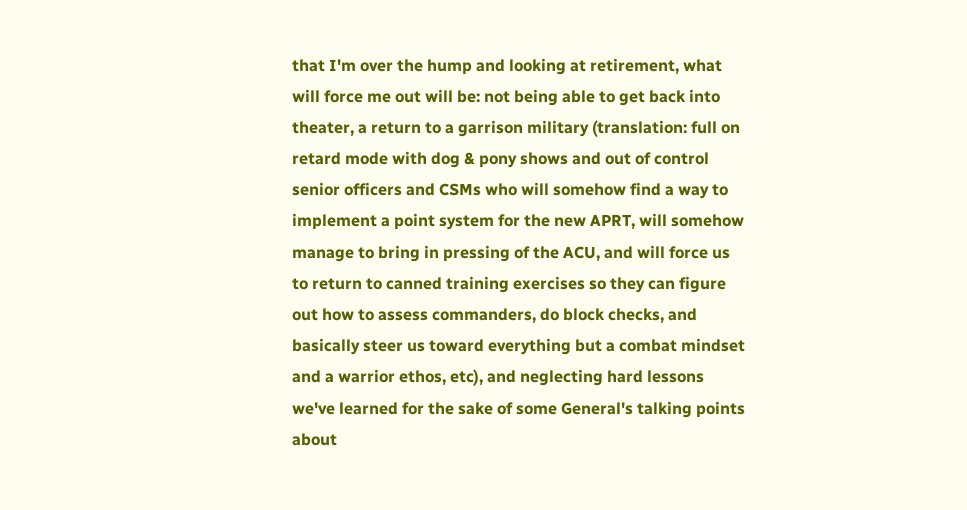that I'm over the hump and looking at retirement, what will force me out will be: not being able to get back into theater, a return to a garrison military (translation: full on retard mode with dog & pony shows and out of control senior officers and CSMs who will somehow find a way to implement a point system for the new APRT, will somehow manage to bring in pressing of the ACU, and will force us to return to canned training exercises so they can figure out how to assess commanders, do block checks, and basically steer us toward everything but a combat mindset and a warrior ethos, etc), and neglecting hard lessons we've learned for the sake of some General's talking points about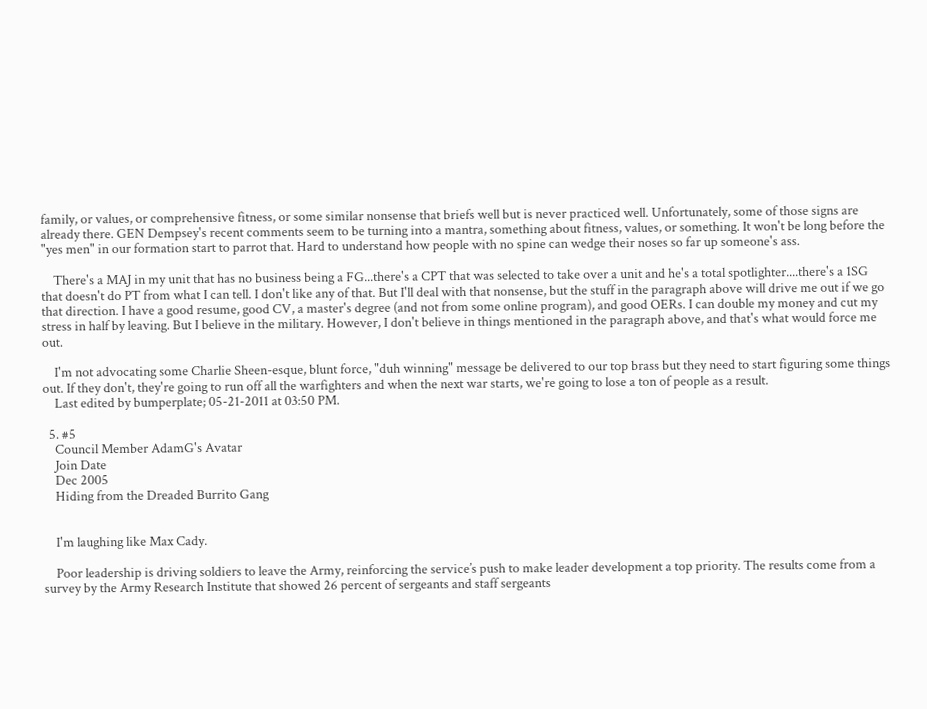family, or values, or comprehensive fitness, or some similar nonsense that briefs well but is never practiced well. Unfortunately, some of those signs are already there. GEN Dempsey's recent comments seem to be turning into a mantra, something about fitness, values, or something. It won't be long before the "yes men" in our formation start to parrot that. Hard to understand how people with no spine can wedge their noses so far up someone's ass.

    There's a MAJ in my unit that has no business being a FG...there's a CPT that was selected to take over a unit and he's a total spotlighter....there's a 1SG that doesn't do PT from what I can tell. I don't like any of that. But I'll deal with that nonsense, but the stuff in the paragraph above will drive me out if we go that direction. I have a good resume, good CV, a master's degree (and not from some online program), and good OERs. I can double my money and cut my stress in half by leaving. But I believe in the military. However, I don't believe in things mentioned in the paragraph above, and that's what would force me out.

    I'm not advocating some Charlie Sheen-esque, blunt force, "duh winning" message be delivered to our top brass but they need to start figuring some things out. If they don't, they're going to run off all the warfighters and when the next war starts, we're going to lose a ton of people as a result.
    Last edited by bumperplate; 05-21-2011 at 03:50 PM.

  5. #5
    Council Member AdamG's Avatar
    Join Date
    Dec 2005
    Hiding from the Dreaded Burrito Gang


    I'm laughing like Max Cady.

    Poor leadership is driving soldiers to leave the Army, reinforcing the service’s push to make leader development a top priority. The results come from a survey by the Army Research Institute that showed 26 percent of sergeants and staff sergeants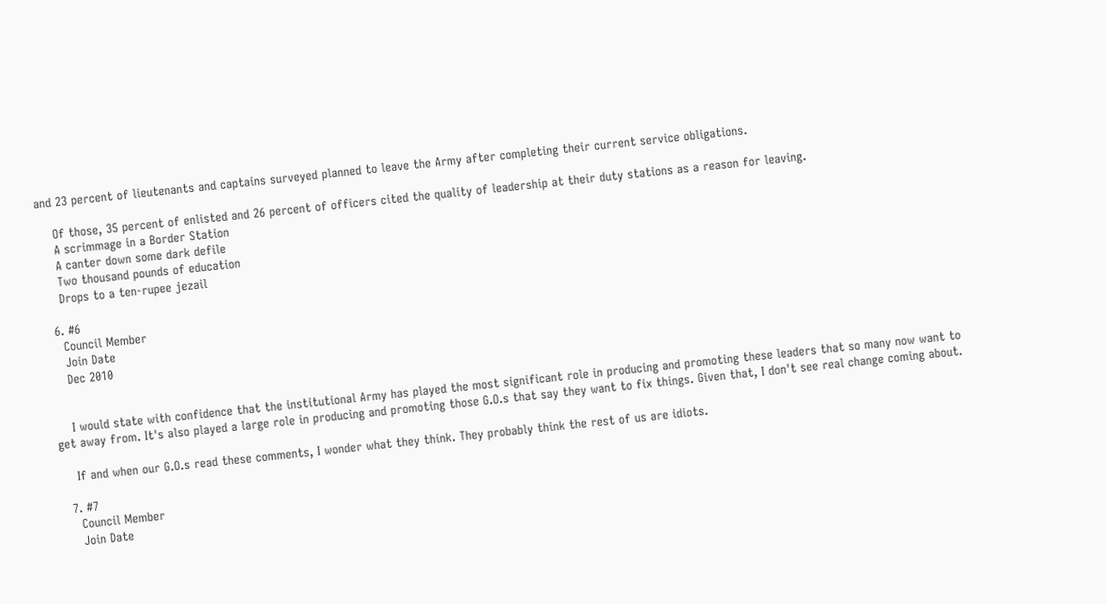and 23 percent of lieutenants and captains surveyed planned to leave the Army after completing their current service obligations.

    Of those, 35 percent of enlisted and 26 percent of officers cited the quality of leadership at their duty stations as a reason for leaving.
    A scrimmage in a Border Station
    A canter down some dark defile
    Two thousand pounds of education
    Drops to a ten-rupee jezail

  6. #6
    Council Member
    Join Date
    Dec 2010


    I would state with confidence that the institutional Army has played the most significant role in producing and promoting these leaders that so many now want to get away from. It's also played a large role in producing and promoting those G.O.s that say they want to fix things. Given that, I don't see real change coming about.

    If and when our G.O.s read these comments, I wonder what they think. They probably think the rest of us are idiots.

  7. #7
    Council Member
    Join Date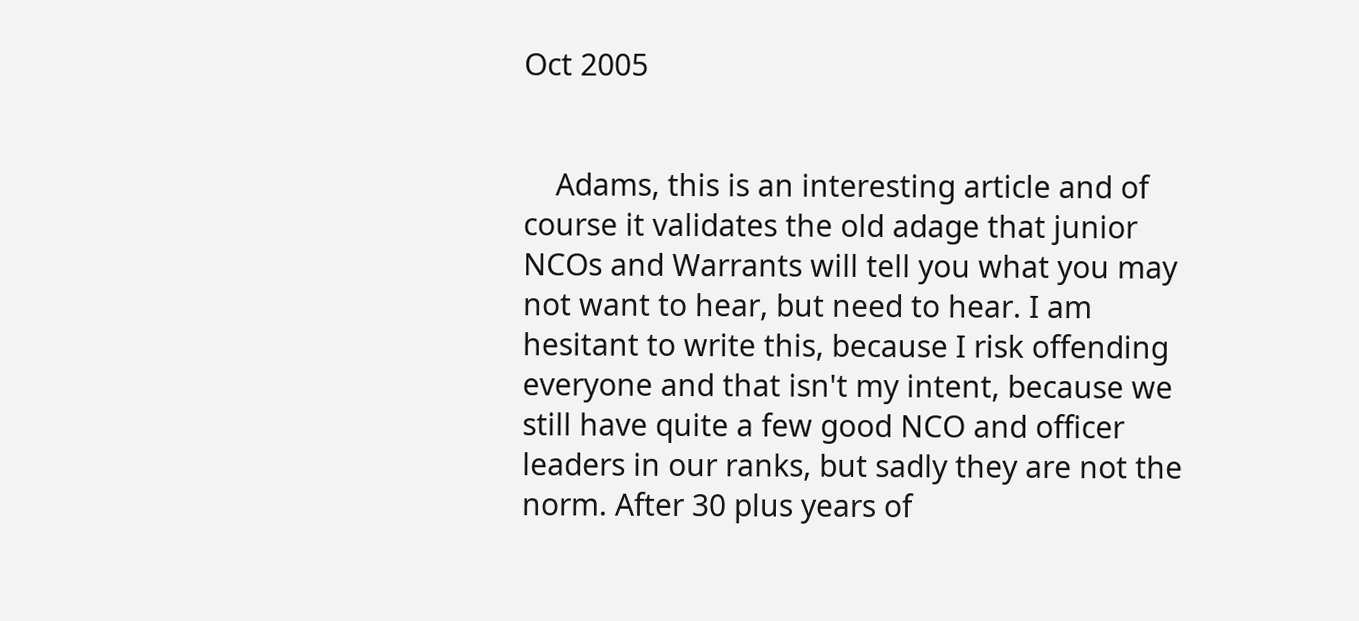Oct 2005


    Adams, this is an interesting article and of course it validates the old adage that junior NCOs and Warrants will tell you what you may not want to hear, but need to hear. I am hesitant to write this, because I risk offending everyone and that isn't my intent, because we still have quite a few good NCO and officer leaders in our ranks, but sadly they are not the norm. After 30 plus years of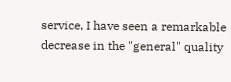service, I have seen a remarkable decrease in the "general" quality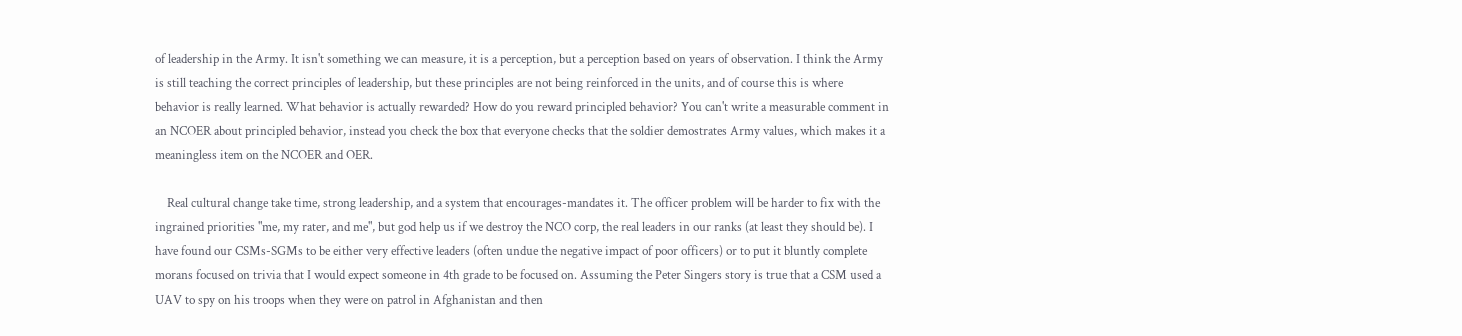of leadership in the Army. It isn't something we can measure, it is a perception, but a perception based on years of observation. I think the Army is still teaching the correct principles of leadership, but these principles are not being reinforced in the units, and of course this is where behavior is really learned. What behavior is actually rewarded? How do you reward principled behavior? You can't write a measurable comment in an NCOER about principled behavior, instead you check the box that everyone checks that the soldier demostrates Army values, which makes it a meaningless item on the NCOER and OER.

    Real cultural change take time, strong leadership, and a system that encourages-mandates it. The officer problem will be harder to fix with the ingrained priorities "me, my rater, and me", but god help us if we destroy the NCO corp, the real leaders in our ranks (at least they should be). I have found our CSMs-SGMs to be either very effective leaders (often undue the negative impact of poor officers) or to put it bluntly complete morans focused on trivia that I would expect someone in 4th grade to be focused on. Assuming the Peter Singers story is true that a CSM used a UAV to spy on his troops when they were on patrol in Afghanistan and then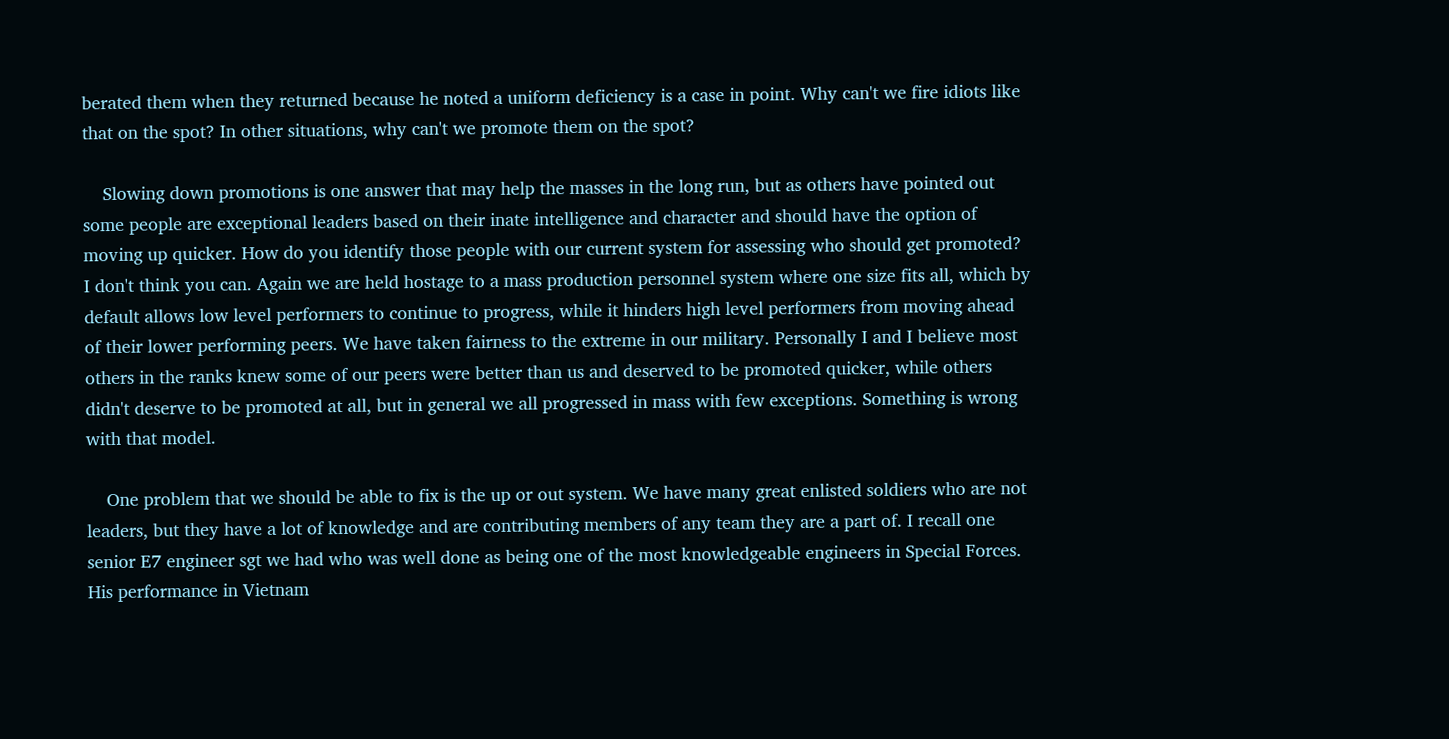berated them when they returned because he noted a uniform deficiency is a case in point. Why can't we fire idiots like that on the spot? In other situations, why can't we promote them on the spot?

    Slowing down promotions is one answer that may help the masses in the long run, but as others have pointed out some people are exceptional leaders based on their inate intelligence and character and should have the option of moving up quicker. How do you identify those people with our current system for assessing who should get promoted? I don't think you can. Again we are held hostage to a mass production personnel system where one size fits all, which by default allows low level performers to continue to progress, while it hinders high level performers from moving ahead of their lower performing peers. We have taken fairness to the extreme in our military. Personally I and I believe most others in the ranks knew some of our peers were better than us and deserved to be promoted quicker, while others didn't deserve to be promoted at all, but in general we all progressed in mass with few exceptions. Something is wrong with that model.

    One problem that we should be able to fix is the up or out system. We have many great enlisted soldiers who are not leaders, but they have a lot of knowledge and are contributing members of any team they are a part of. I recall one senior E7 engineer sgt we had who was well done as being one of the most knowledgeable engineers in Special Forces. His performance in Vietnam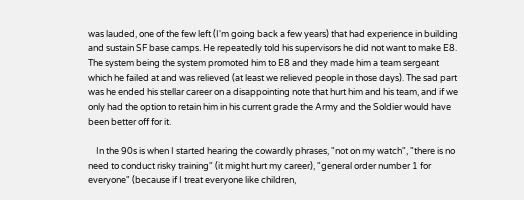was lauded, one of the few left (I'm going back a few years) that had experience in building and sustain SF base camps. He repeatedly told his supervisors he did not want to make E8. The system being the system promoted him to E8 and they made him a team sergeant which he failed at and was relieved (at least we relieved people in those days). The sad part was he ended his stellar career on a disappointing note that hurt him and his team, and if we only had the option to retain him in his current grade the Army and the Soldier would have been better off for it.

    In the 90s is when I started hearing the cowardly phrases, "not on my watch", "there is no need to conduct risky training" (it might hurt my career), "general order number 1 for everyone" (because if I treat everyone like children,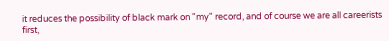it reduces the possibility of black mark on "my" record, and of course we are all careerists first,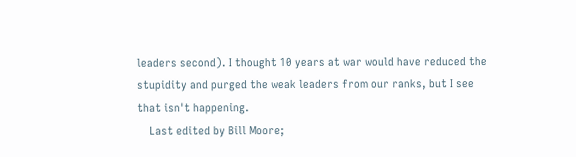leaders second). I thought 10 years at war would have reduced the stupidity and purged the weak leaders from our ranks, but I see that isn't happening.
    Last edited by Bill Moore;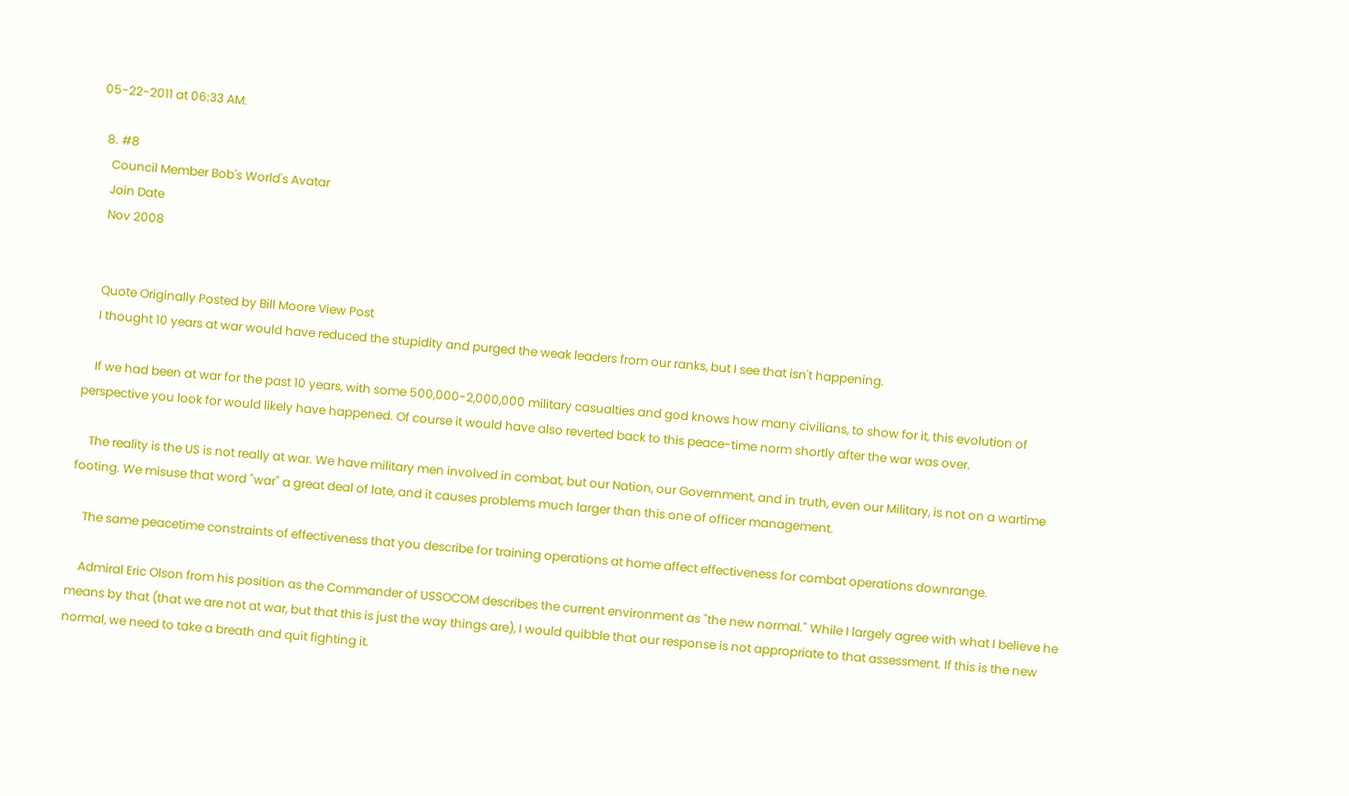05-22-2011 at 06:33 AM.

  8. #8
    Council Member Bob's World's Avatar
    Join Date
    Nov 2008


    Quote Originally Posted by Bill Moore View Post
    I thought 10 years at war would have reduced the stupidity and purged the weak leaders from our ranks, but I see that isn't happening.

    If we had been at war for the past 10 years, with some 500,000-2,000,000 military casualties and god knows how many civilians, to show for it, this evolution of perspective you look for would likely have happened. Of course it would have also reverted back to this peace-time norm shortly after the war was over.

    The reality is the US is not really at war. We have military men involved in combat, but our Nation, our Government, and in truth, even our Military, is not on a wartime footing. We misuse that word "war" a great deal of late, and it causes problems much larger than this one of officer management.

    The same peacetime constraints of effectiveness that you describe for training operations at home affect effectiveness for combat operations downrange.

    Admiral Eric Olson from his position as the Commander of USSOCOM describes the current environment as "the new normal." While I largely agree with what I believe he means by that (that we are not at war, but that this is just the way things are), I would quibble that our response is not appropriate to that assessment. If this is the new normal, we need to take a breath and quit fighting it.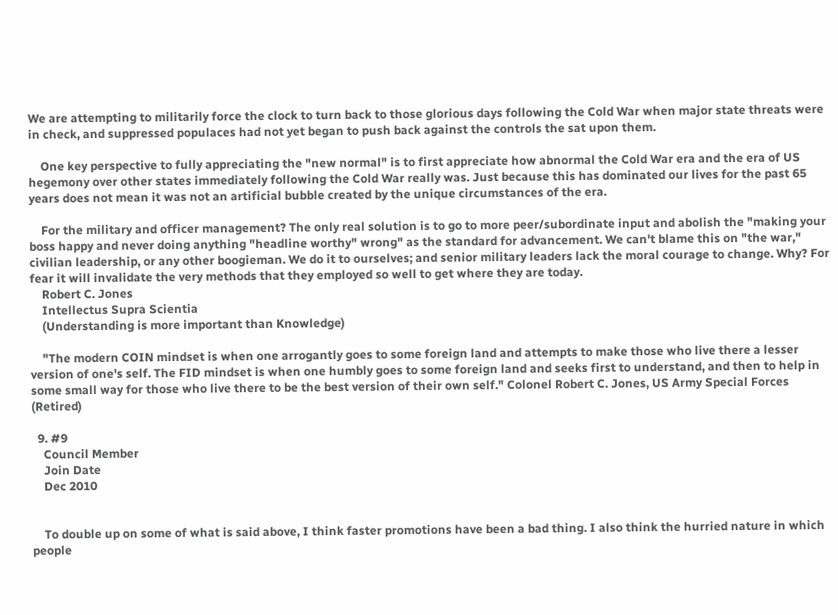We are attempting to militarily force the clock to turn back to those glorious days following the Cold War when major state threats were in check, and suppressed populaces had not yet began to push back against the controls the sat upon them.

    One key perspective to fully appreciating the "new normal" is to first appreciate how abnormal the Cold War era and the era of US hegemony over other states immediately following the Cold War really was. Just because this has dominated our lives for the past 65 years does not mean it was not an artificial bubble created by the unique circumstances of the era.

    For the military and officer management? The only real solution is to go to more peer/subordinate input and abolish the "making your boss happy and never doing anything "headline worthy" wrong" as the standard for advancement. We can't blame this on "the war," civilian leadership, or any other boogieman. We do it to ourselves; and senior military leaders lack the moral courage to change. Why? For fear it will invalidate the very methods that they employed so well to get where they are today.
    Robert C. Jones
    Intellectus Supra Scientia
    (Understanding is more important than Knowledge)

    "The modern COIN mindset is when one arrogantly goes to some foreign land and attempts to make those who live there a lesser version of one's self. The FID mindset is when one humbly goes to some foreign land and seeks first to understand, and then to help in some small way for those who live there to be the best version of their own self." Colonel Robert C. Jones, US Army Special Forces (Retired)

  9. #9
    Council Member
    Join Date
    Dec 2010


    To double up on some of what is said above, I think faster promotions have been a bad thing. I also think the hurried nature in which people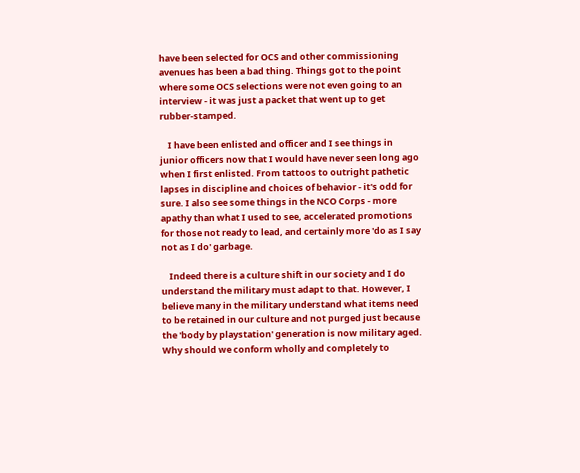have been selected for OCS and other commissioning avenues has been a bad thing. Things got to the point where some OCS selections were not even going to an interview - it was just a packet that went up to get rubber-stamped.

    I have been enlisted and officer and I see things in junior officers now that I would have never seen long ago when I first enlisted. From tattoos to outright pathetic lapses in discipline and choices of behavior - it's odd for sure. I also see some things in the NCO Corps - more apathy than what I used to see, accelerated promotions for those not ready to lead, and certainly more 'do as I say not as I do' garbage.

    Indeed there is a culture shift in our society and I do understand the military must adapt to that. However, I believe many in the military understand what items need to be retained in our culture and not purged just because the 'body by playstation' generation is now military aged. Why should we conform wholly and completely to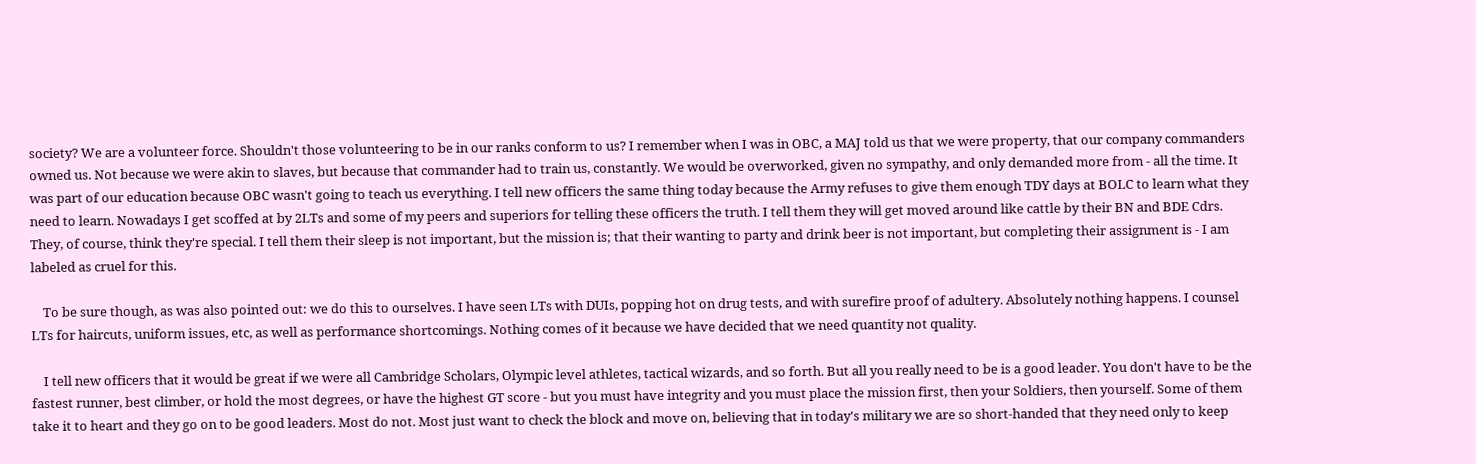society? We are a volunteer force. Shouldn't those volunteering to be in our ranks conform to us? I remember when I was in OBC, a MAJ told us that we were property, that our company commanders owned us. Not because we were akin to slaves, but because that commander had to train us, constantly. We would be overworked, given no sympathy, and only demanded more from - all the time. It was part of our education because OBC wasn't going to teach us everything. I tell new officers the same thing today because the Army refuses to give them enough TDY days at BOLC to learn what they need to learn. Nowadays I get scoffed at by 2LTs and some of my peers and superiors for telling these officers the truth. I tell them they will get moved around like cattle by their BN and BDE Cdrs. They, of course, think they're special. I tell them their sleep is not important, but the mission is; that their wanting to party and drink beer is not important, but completing their assignment is - I am labeled as cruel for this.

    To be sure though, as was also pointed out: we do this to ourselves. I have seen LTs with DUIs, popping hot on drug tests, and with surefire proof of adultery. Absolutely nothing happens. I counsel LTs for haircuts, uniform issues, etc, as well as performance shortcomings. Nothing comes of it because we have decided that we need quantity not quality.

    I tell new officers that it would be great if we were all Cambridge Scholars, Olympic level athletes, tactical wizards, and so forth. But all you really need to be is a good leader. You don't have to be the fastest runner, best climber, or hold the most degrees, or have the highest GT score - but you must have integrity and you must place the mission first, then your Soldiers, then yourself. Some of them take it to heart and they go on to be good leaders. Most do not. Most just want to check the block and move on, believing that in today's military we are so short-handed that they need only to keep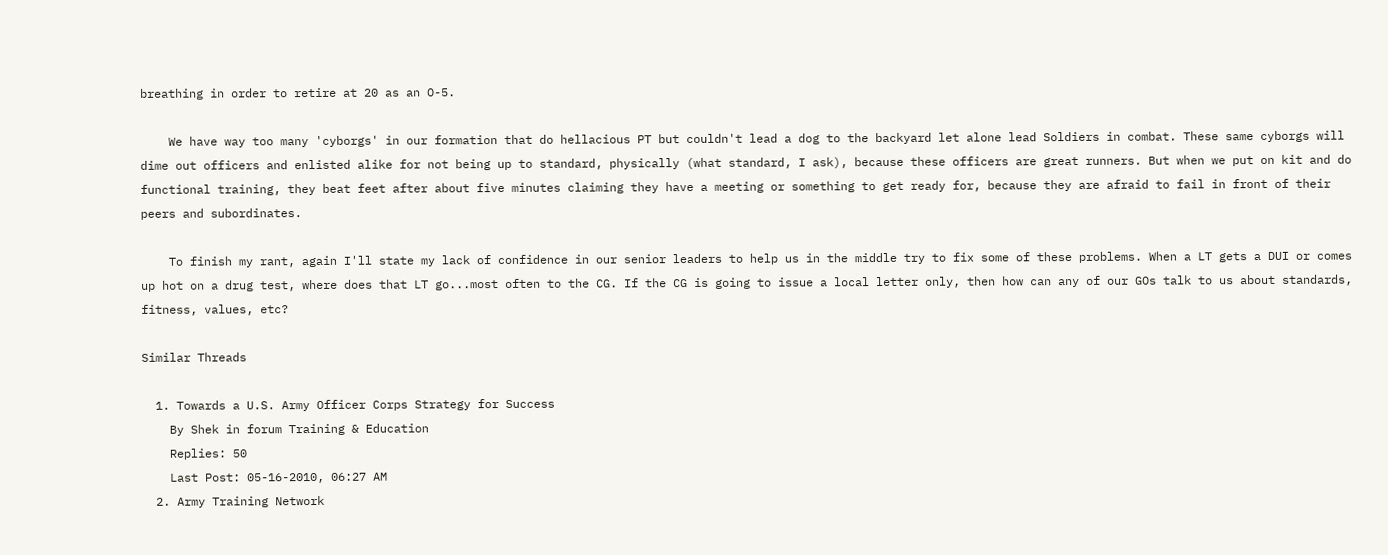breathing in order to retire at 20 as an O-5.

    We have way too many 'cyborgs' in our formation that do hellacious PT but couldn't lead a dog to the backyard let alone lead Soldiers in combat. These same cyborgs will dime out officers and enlisted alike for not being up to standard, physically (what standard, I ask), because these officers are great runners. But when we put on kit and do functional training, they beat feet after about five minutes claiming they have a meeting or something to get ready for, because they are afraid to fail in front of their peers and subordinates.

    To finish my rant, again I'll state my lack of confidence in our senior leaders to help us in the middle try to fix some of these problems. When a LT gets a DUI or comes up hot on a drug test, where does that LT go...most often to the CG. If the CG is going to issue a local letter only, then how can any of our GOs talk to us about standards, fitness, values, etc?

Similar Threads

  1. Towards a U.S. Army Officer Corps Strategy for Success
    By Shek in forum Training & Education
    Replies: 50
    Last Post: 05-16-2010, 06:27 AM
  2. Army Training Network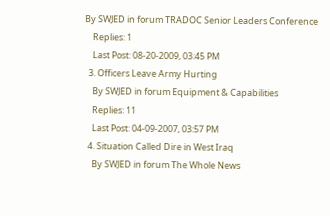By SWJED in forum TRADOC Senior Leaders Conference
    Replies: 1
    Last Post: 08-20-2009, 03:45 PM
  3. Officers Leave Army Hurting
    By SWJED in forum Equipment & Capabilities
    Replies: 11
    Last Post: 04-09-2007, 03:57 PM
  4. Situation Called Dire in West Iraq
    By SWJED in forum The Whole News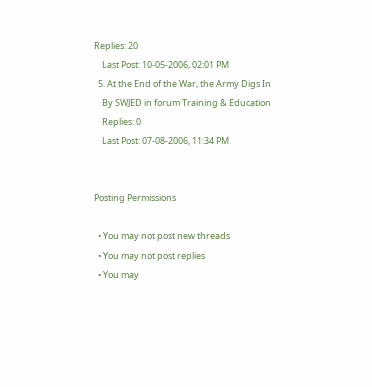Replies: 20
    Last Post: 10-05-2006, 02:01 PM
  5. At the End of the War, the Army Digs In
    By SWJED in forum Training & Education
    Replies: 0
    Last Post: 07-08-2006, 11:34 PM


Posting Permissions

  • You may not post new threads
  • You may not post replies
  • You may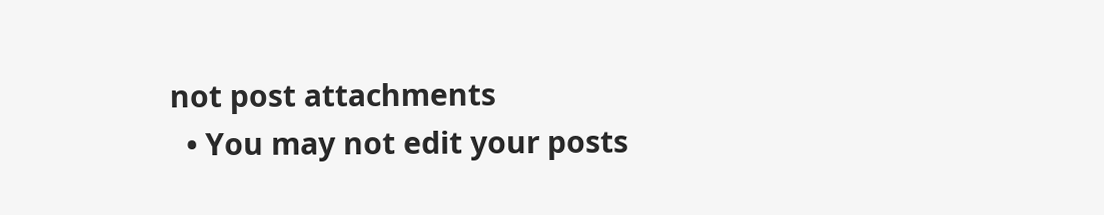not post attachments
  • You may not edit your posts